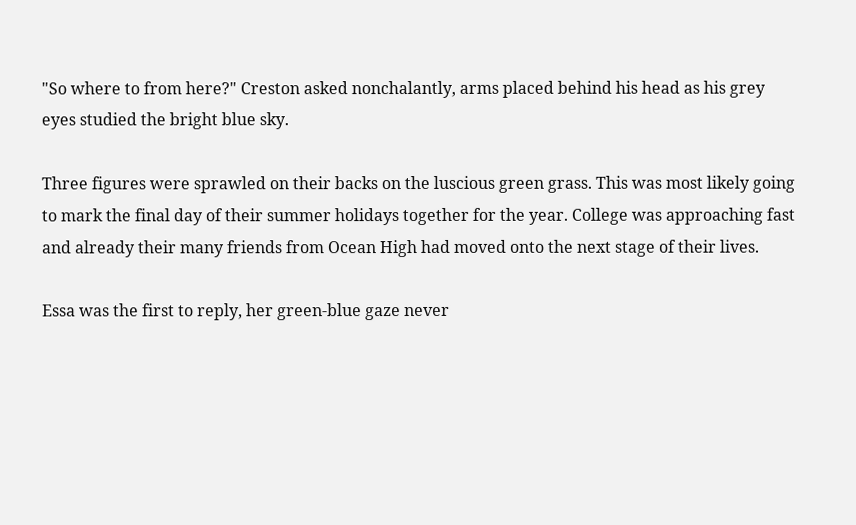"So where to from here?" Creston asked nonchalantly, arms placed behind his head as his grey eyes studied the bright blue sky.

Three figures were sprawled on their backs on the luscious green grass. This was most likely going to mark the final day of their summer holidays together for the year. College was approaching fast and already their many friends from Ocean High had moved onto the next stage of their lives.

Essa was the first to reply, her green-blue gaze never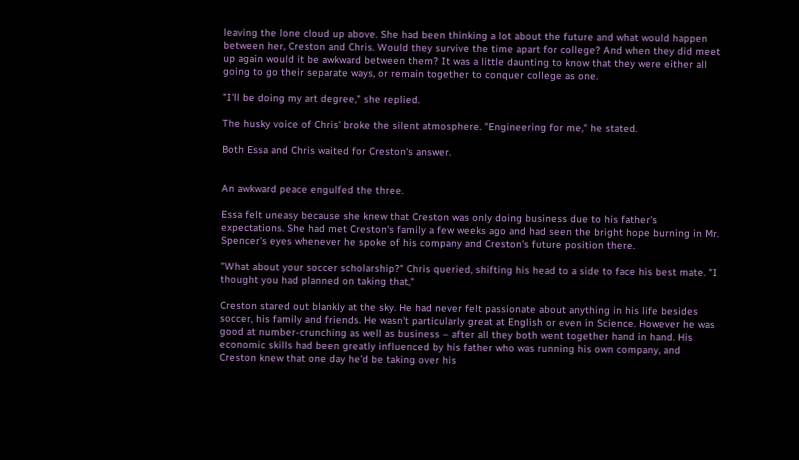leaving the lone cloud up above. She had been thinking a lot about the future and what would happen between her, Creston and Chris. Would they survive the time apart for college? And when they did meet up again would it be awkward between them? It was a little daunting to know that they were either all going to go their separate ways, or remain together to conquer college as one.

"I'll be doing my art degree," she replied.

The husky voice of Chris' broke the silent atmosphere. "Engineering for me," he stated.

Both Essa and Chris waited for Creston's answer.


An awkward peace engulfed the three.

Essa felt uneasy because she knew that Creston was only doing business due to his father's expectations. She had met Creston's family a few weeks ago and had seen the bright hope burning in Mr. Spencer's eyes whenever he spoke of his company and Creston's future position there.

"What about your soccer scholarship?" Chris queried, shifting his head to a side to face his best mate. "I thought you had planned on taking that,"

Creston stared out blankly at the sky. He had never felt passionate about anything in his life besides soccer, his family and friends. He wasn't particularly great at English or even in Science. However he was good at number-crunching as well as business – after all they both went together hand in hand. His economic skills had been greatly influenced by his father who was running his own company, and Creston knew that one day he'd be taking over his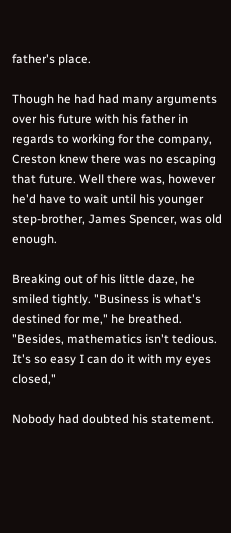father's place.

Though he had had many arguments over his future with his father in regards to working for the company, Creston knew there was no escaping that future. Well there was, however he'd have to wait until his younger step-brother, James Spencer, was old enough.

Breaking out of his little daze, he smiled tightly. "Business is what's destined for me," he breathed. "Besides, mathematics isn't tedious. It's so easy I can do it with my eyes closed,"

Nobody had doubted his statement.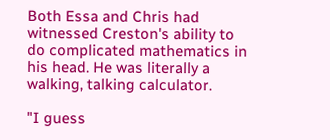Both Essa and Chris had witnessed Creston's ability to do complicated mathematics in his head. He was literally a walking, talking calculator.

"I guess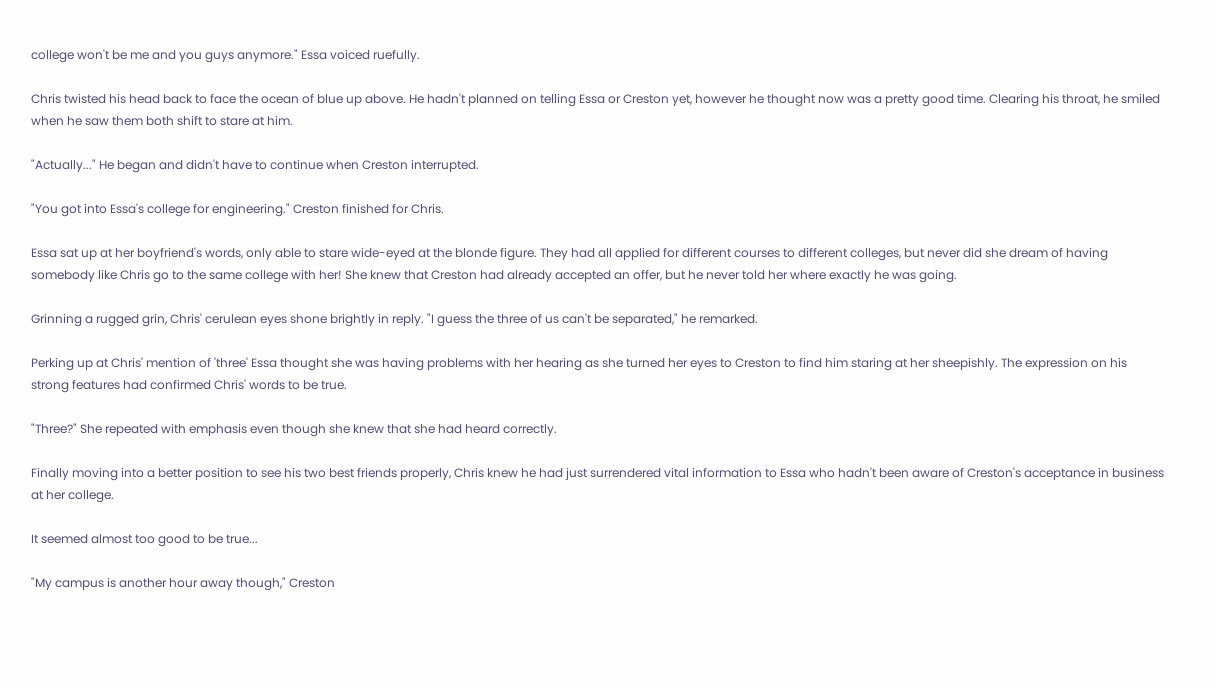college won't be me and you guys anymore." Essa voiced ruefully.

Chris twisted his head back to face the ocean of blue up above. He hadn't planned on telling Essa or Creston yet, however he thought now was a pretty good time. Clearing his throat, he smiled when he saw them both shift to stare at him.

"Actually..." He began and didn't have to continue when Creston interrupted.

"You got into Essa's college for engineering." Creston finished for Chris.

Essa sat up at her boyfriend's words, only able to stare wide-eyed at the blonde figure. They had all applied for different courses to different colleges, but never did she dream of having somebody like Chris go to the same college with her! She knew that Creston had already accepted an offer, but he never told her where exactly he was going.

Grinning a rugged grin, Chris' cerulean eyes shone brightly in reply. "I guess the three of us can't be separated," he remarked.

Perking up at Chris' mention of 'three' Essa thought she was having problems with her hearing as she turned her eyes to Creston to find him staring at her sheepishly. The expression on his strong features had confirmed Chris' words to be true.

"Three?" She repeated with emphasis even though she knew that she had heard correctly.

Finally moving into a better position to see his two best friends properly, Chris knew he had just surrendered vital information to Essa who hadn't been aware of Creston's acceptance in business at her college.

It seemed almost too good to be true...

"My campus is another hour away though," Creston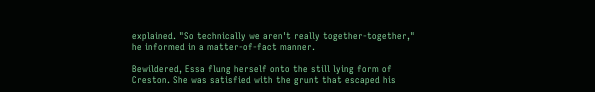explained. "So technically we aren't really together-together," he informed in a matter-of-fact manner.

Bewildered, Essa flung herself onto the still lying form of Creston. She was satisfied with the grunt that escaped his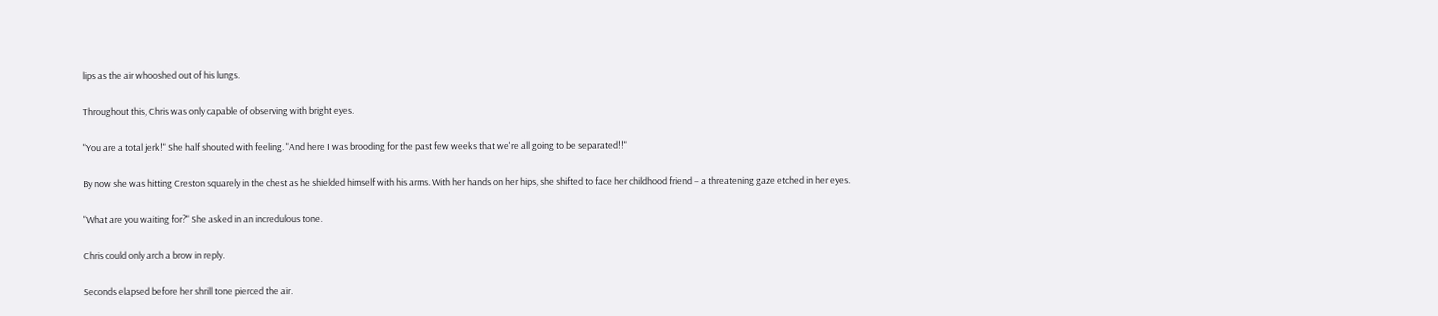lips as the air whooshed out of his lungs.

Throughout this, Chris was only capable of observing with bright eyes.

"You are a total jerk!" She half shouted with feeling. "And here I was brooding for the past few weeks that we're all going to be separated!!"

By now she was hitting Creston squarely in the chest as he shielded himself with his arms. With her hands on her hips, she shifted to face her childhood friend – a threatening gaze etched in her eyes.

"What are you waiting for?" She asked in an incredulous tone.

Chris could only arch a brow in reply.

Seconds elapsed before her shrill tone pierced the air.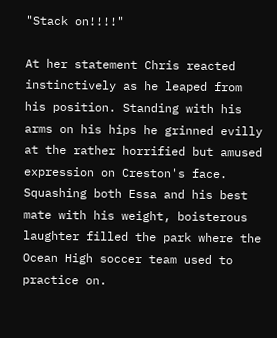"Stack on!!!!"

At her statement Chris reacted instinctively as he leaped from his position. Standing with his arms on his hips he grinned evilly at the rather horrified but amused expression on Creston's face. Squashing both Essa and his best mate with his weight, boisterous laughter filled the park where the Ocean High soccer team used to practice on.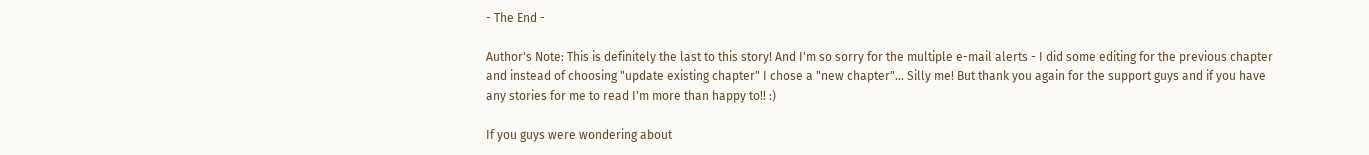- The End -

Author's Note: This is definitely the last to this story! And I'm so sorry for the multiple e-mail alerts - I did some editing for the previous chapter and instead of choosing "update existing chapter" I chose a "new chapter"... Silly me! But thank you again for the support guys and if you have any stories for me to read I'm more than happy to!! :)

If you guys were wondering about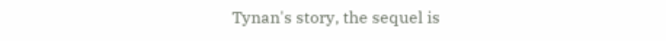Tynan's story, the sequel is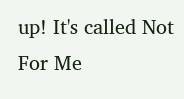up! It's called Not For Me